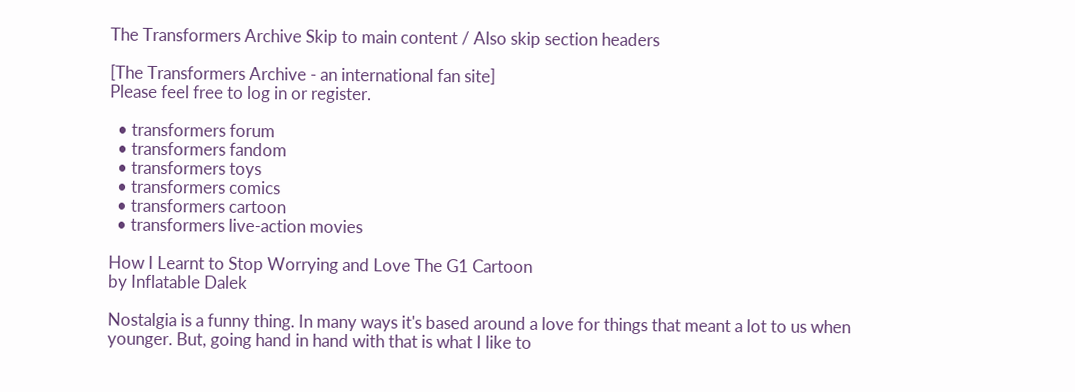The Transformers Archive Skip to main content / Also skip section headers

[The Transformers Archive - an international fan site]
Please feel free to log in or register.

  • transformers forum
  • transformers fandom
  • transformers toys
  • transformers comics
  • transformers cartoon
  • transformers live-action movies

How I Learnt to Stop Worrying and Love The G1 Cartoon
by Inflatable Dalek

Nostalgia is a funny thing. In many ways it's based around a love for things that meant a lot to us when younger. But, going hand in hand with that is what I like to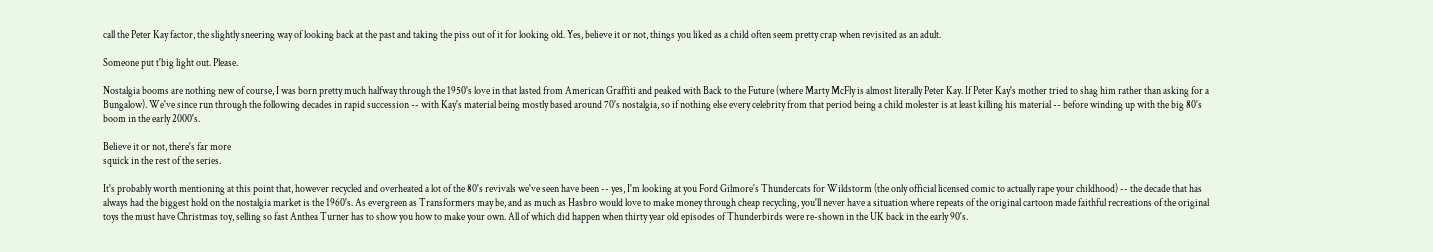call the Peter Kay factor, the slightly sneering way of looking back at the past and taking the piss out of it for looking old. Yes, believe it or not, things you liked as a child often seem pretty crap when revisited as an adult.

Someone put t'big light out. Please.

Nostalgia booms are nothing new of course, I was born pretty much halfway through the 1950's love in that lasted from American Graffiti and peaked with Back to the Future (where Marty McFly is almost literally Peter Kay. If Peter Kay's mother tried to shag him rather than asking for a Bungalow). We've since run through the following decades in rapid succession -- with Kay's material being mostly based around 70's nostalgia, so if nothing else every celebrity from that period being a child molester is at least killing his material -- before winding up with the big 80's boom in the early 2000's.

Believe it or not, there's far more
squick in the rest of the series.

It's probably worth mentioning at this point that, however recycled and overheated a lot of the 80's revivals we've seen have been -- yes, I'm looking at you Ford Gilmore's Thundercats for Wildstorm (the only official licensed comic to actually rape your childhood) -- the decade that has always had the biggest hold on the nostalgia market is the 1960's. As evergreen as Transformers may be, and as much as Hasbro would love to make money through cheap recycling, you'll never have a situation where repeats of the original cartoon made faithful recreations of the original toys the must have Christmas toy, selling so fast Anthea Turner has to show you how to make your own. All of which did happen when thirty year old episodes of Thunderbirds were re-shown in the UK back in the early 90's.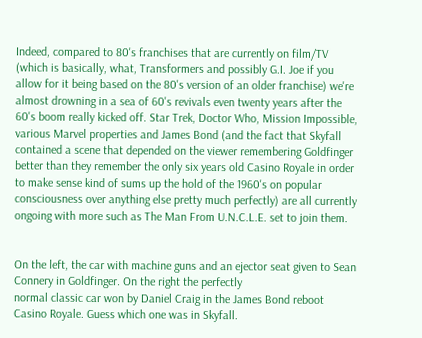Indeed, compared to 80's franchises that are currently on film/TV (which is basically, what, Transformers and possibly G.I. Joe if you allow for it being based on the 80's version of an older franchise) we're almost drowning in a sea of 60's revivals even twenty years after the 60's boom really kicked off. Star Trek, Doctor Who, Mission Impossible, various Marvel properties and James Bond (and the fact that Skyfall contained a scene that depended on the viewer remembering Goldfinger better than they remember the only six years old Casino Royale in order to make sense kind of sums up the hold of the 1960's on popular consciousness over anything else pretty much perfectly) are all currently ongoing with more such as The Man From U.N.C.L.E. set to join them.


On the left, the car with machine guns and an ejector seat given to Sean Connery in Goldfinger. On the right the perfectly
normal classic car won by Daniel Craig in the James Bond reboot Casino Royale. Guess which one was in Skyfall.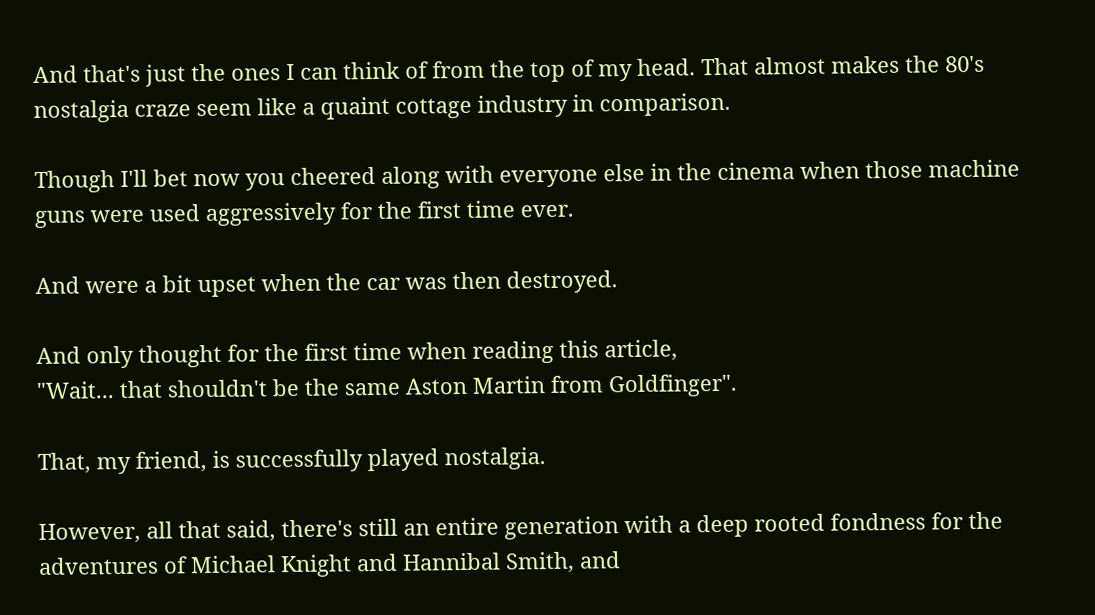And that's just the ones I can think of from the top of my head. That almost makes the 80's nostalgia craze seem like a quaint cottage industry in comparison.

Though I'll bet now you cheered along with everyone else in the cinema when those machine guns were used aggressively for the first time ever.

And were a bit upset when the car was then destroyed.

And only thought for the first time when reading this article,
"Wait... that shouldn't be the same Aston Martin from Goldfinger".

That, my friend, is successfully played nostalgia.

However, all that said, there's still an entire generation with a deep rooted fondness for the adventures of Michael Knight and Hannibal Smith, and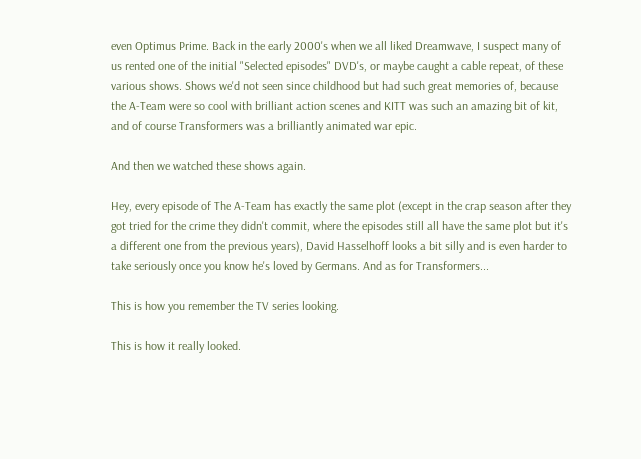even Optimus Prime. Back in the early 2000's when we all liked Dreamwave, I suspect many of us rented one of the initial "Selected episodes" DVD's, or maybe caught a cable repeat, of these various shows. Shows we'd not seen since childhood but had such great memories of, because the A-Team were so cool with brilliant action scenes and KITT was such an amazing bit of kit, and of course Transformers was a brilliantly animated war epic.

And then we watched these shows again.

Hey, every episode of The A-Team has exactly the same plot (except in the crap season after they got tried for the crime they didn't commit, where the episodes still all have the same plot but it's a different one from the previous years), David Hasselhoff looks a bit silly and is even harder to take seriously once you know he's loved by Germans. And as for Transformers...

This is how you remember the TV series looking.

This is how it really looked.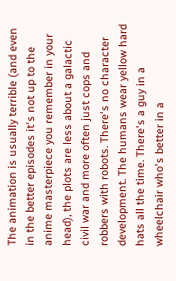The animation is usually terrible (and even in the better episodes it's not up to the anime masterpiece you remember in your head), the plots are less about a galactic civil war and more often just cops and robbers with robots. There's no character development. The humans wear yellow hard hats all the time. There's a guy in a wheelchair who's better in a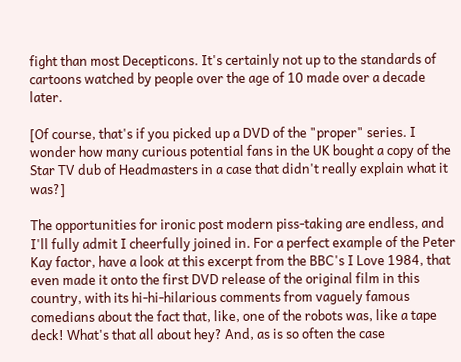fight than most Decepticons. It's certainly not up to the standards of cartoons watched by people over the age of 10 made over a decade later.

[Of course, that's if you picked up a DVD of the "proper" series. I wonder how many curious potential fans in the UK bought a copy of the Star TV dub of Headmasters in a case that didn't really explain what it was?]

The opportunities for ironic post modern piss-taking are endless, and I'll fully admit I cheerfully joined in. For a perfect example of the Peter Kay factor, have a look at this excerpt from the BBC's I Love 1984, that even made it onto the first DVD release of the original film in this country, with its hi-hi-hilarious comments from vaguely famous comedians about the fact that, like, one of the robots was, like a tape deck! What's that all about hey? And, as is so often the case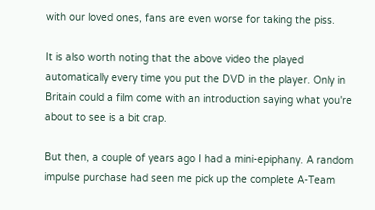with our loved ones, fans are even worse for taking the piss.

It is also worth noting that the above video the played automatically every time you put the DVD in the player. Only in Britain could a film come with an introduction saying what you're about to see is a bit crap.

But then, a couple of years ago I had a mini-epiphany. A random impulse purchase had seen me pick up the complete A-Team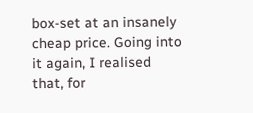box-set at an insanely cheap price. Going into it again, I realised that, for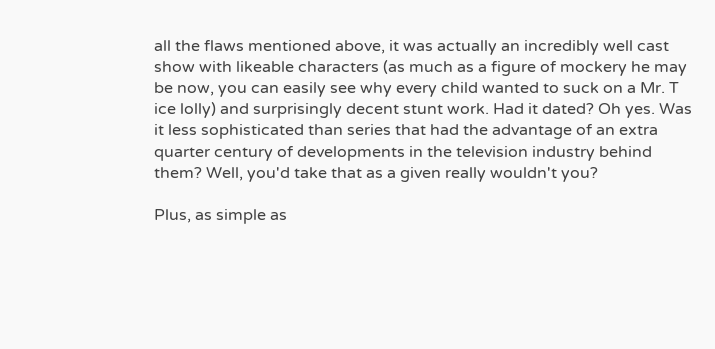all the flaws mentioned above, it was actually an incredibly well cast show with likeable characters (as much as a figure of mockery he may be now, you can easily see why every child wanted to suck on a Mr. T ice lolly) and surprisingly decent stunt work. Had it dated? Oh yes. Was it less sophisticated than series that had the advantage of an extra quarter century of developments in the television industry behind them? Well, you'd take that as a given really wouldn't you?

Plus, as simple as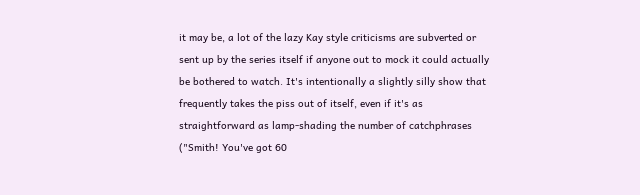it may be, a lot of the lazy Kay style criticisms are subverted or sent up by the series itself if anyone out to mock it could actually be bothered to watch. It's intentionally a slightly silly show that frequently takes the piss out of itself, even if it's as straightforward as lamp-shading the number of catchphrases ("Smith! You've got 60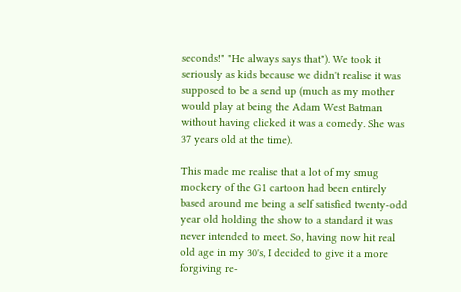seconds!" "He always says that"). We took it seriously as kids because we didn't realise it was supposed to be a send up (much as my mother would play at being the Adam West Batman without having clicked it was a comedy. She was 37 years old at the time).

This made me realise that a lot of my smug mockery of the G1 cartoon had been entirely based around me being a self satisfied twenty-odd year old holding the show to a standard it was never intended to meet. So, having now hit real old age in my 30's, I decided to give it a more forgiving re-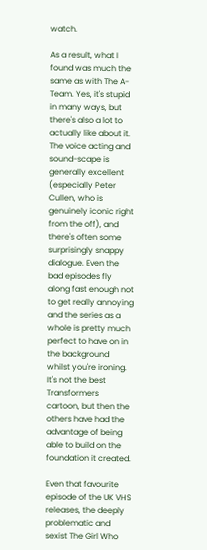watch.

As a result, what I found was much the same as with The A-Team. Yes, it's stupid in many ways, but there's also a lot to actually like about it. The voice acting and sound-scape is generally excellent (especially Peter Cullen, who is genuinely iconic right from the off), and there's often some surprisingly snappy dialogue. Even the bad episodes fly along fast enough not to get really annoying and the series as a whole is pretty much perfect to have on in the background whilst you're ironing. It's not the best Transformers cartoon, but then the others have had the advantage of being able to build on the foundation it created.

Even that favourite episode of the UK VHS releases, the deeply problematic and sexist The Girl Who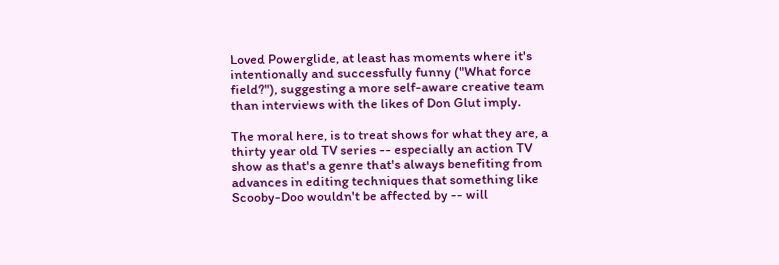Loved Powerglide, at least has moments where it's intentionally and successfully funny ("What force field?"), suggesting a more self-aware creative team than interviews with the likes of Don Glut imply.

The moral here, is to treat shows for what they are, a thirty year old TV series -- especially an action TV show as that's a genre that's always benefiting from advances in editing techniques that something like Scooby-Doo wouldn't be affected by -- will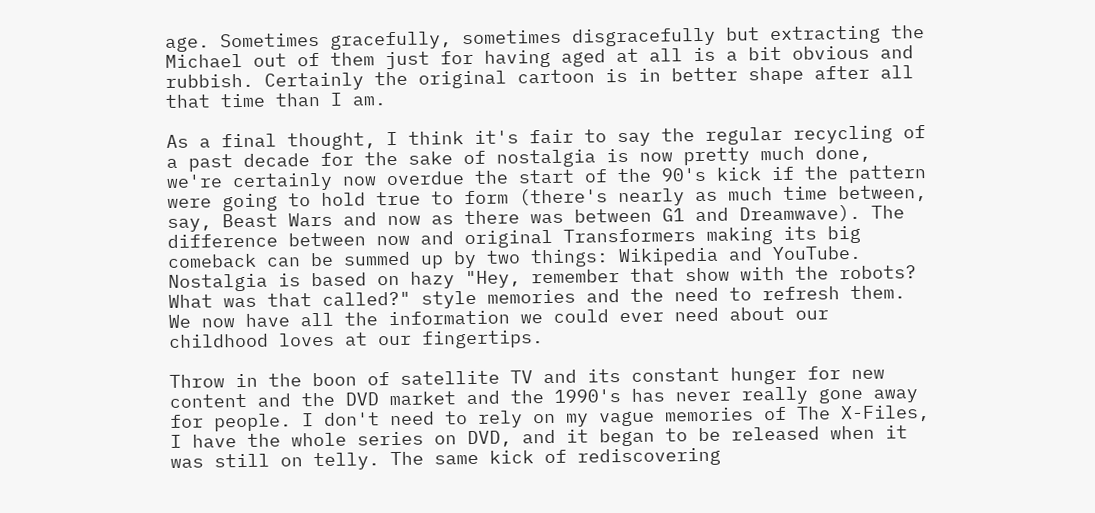age. Sometimes gracefully, sometimes disgracefully but extracting the Michael out of them just for having aged at all is a bit obvious and rubbish. Certainly the original cartoon is in better shape after all that time than I am.

As a final thought, I think it's fair to say the regular recycling of a past decade for the sake of nostalgia is now pretty much done, we're certainly now overdue the start of the 90's kick if the pattern were going to hold true to form (there's nearly as much time between, say, Beast Wars and now as there was between G1 and Dreamwave). The difference between now and original Transformers making its big comeback can be summed up by two things: Wikipedia and YouTube. Nostalgia is based on hazy "Hey, remember that show with the robots? What was that called?" style memories and the need to refresh them. We now have all the information we could ever need about our childhood loves at our fingertips.

Throw in the boon of satellite TV and its constant hunger for new content and the DVD market and the 1990's has never really gone away for people. I don't need to rely on my vague memories of The X-Files, I have the whole series on DVD, and it began to be released when it was still on telly. The same kick of rediscovering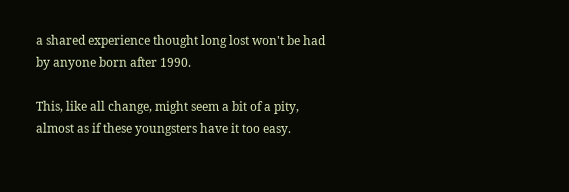a shared experience thought long lost won't be had by anyone born after 1990.

This, like all change, might seem a bit of a pity, almost as if these youngsters have it too easy.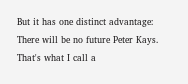But it has one distinct advantage: There will be no future Peter Kays. That's what I call a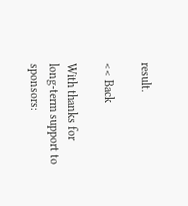result.

<< Back

With thanks for long-term support to sponsors: